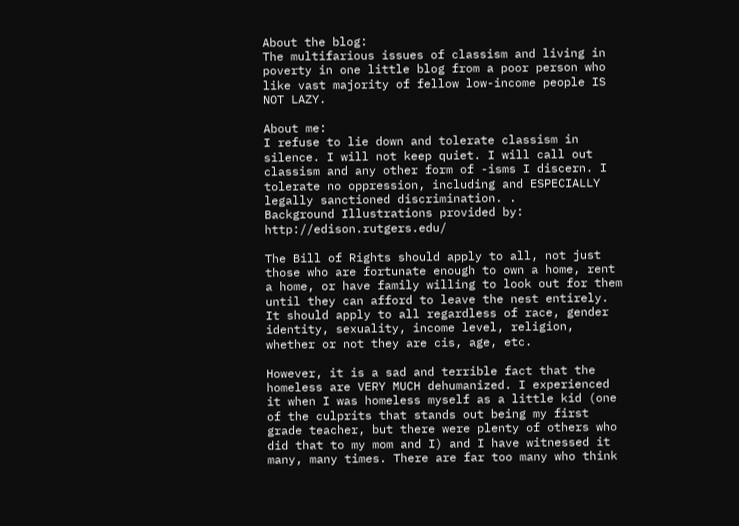About the blog:
The multifarious issues of classism and living in poverty in one little blog from a poor person who like vast majority of fellow low-income people IS NOT LAZY.

About me:
I refuse to lie down and tolerate classism in silence. I will not keep quiet. I will call out classism and any other form of -isms I discern. I tolerate no oppression, including and ESPECIALLY legally sanctioned discrimination. .
Background Illustrations provided by: http://edison.rutgers.edu/

The Bill of Rights should apply to all, not just those who are fortunate enough to own a home, rent a home, or have family willing to look out for them until they can afford to leave the nest entirely. It should apply to all regardless of race, gender identity, sexuality, income level, religion, whether or not they are cis, age, etc.

However, it is a sad and terrible fact that the homeless are VERY MUCH dehumanized. I experienced it when I was homeless myself as a little kid (one of the culprits that stands out being my first grade teacher, but there were plenty of others who did that to my mom and I) and I have witnessed it many, many times. There are far too many who think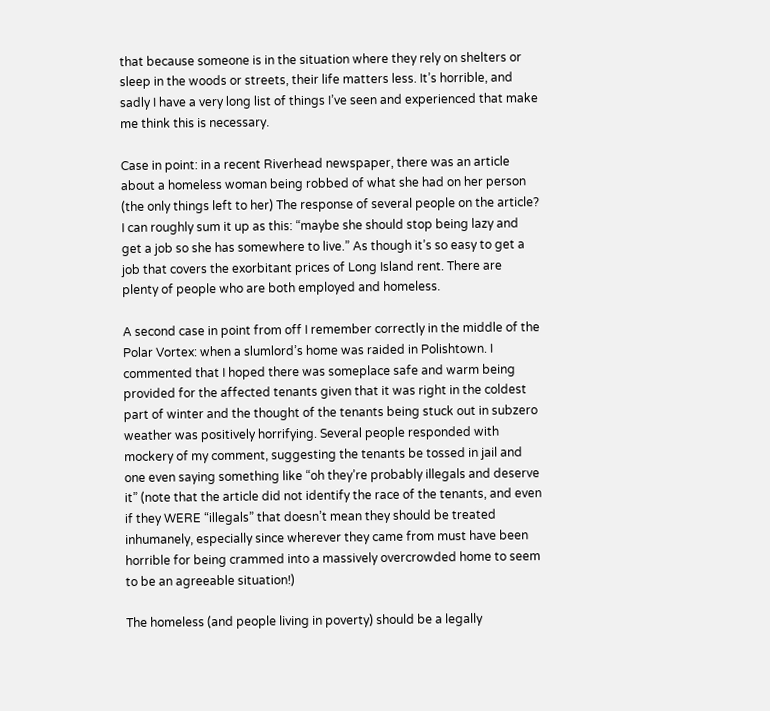that because someone is in the situation where they rely on shelters or sleep in the woods or streets, their life matters less. It’s horrible, and sadly I have a very long list of things I’ve seen and experienced that make me think this is necessary.

Case in point: in a recent Riverhead newspaper, there was an article about a homeless woman being robbed of what she had on her person (the only things left to her) The response of several people on the article? I can roughly sum it up as this: “maybe she should stop being lazy and get a job so she has somewhere to live.” As though it’s so easy to get a job that covers the exorbitant prices of Long Island rent. There are plenty of people who are both employed and homeless.

A second case in point from off I remember correctly in the middle of the Polar Vortex: when a slumlord’s home was raided in Polishtown. I commented that I hoped there was someplace safe and warm being provided for the affected tenants given that it was right in the coldest part of winter and the thought of the tenants being stuck out in subzero weather was positively horrifying. Several people responded with mockery of my comment, suggesting the tenants be tossed in jail and one even saying something like “oh they’re probably illegals and deserve it” (note that the article did not identify the race of the tenants, and even if they WERE “illegals” that doesn’t mean they should be treated inhumanely, especially since wherever they came from must have been horrible for being crammed into a massively overcrowded home to seem to be an agreeable situation!)

The homeless (and people living in poverty) should be a legally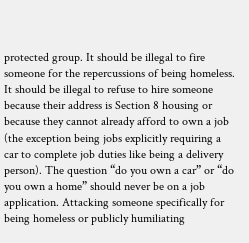protected group. It should be illegal to fire someone for the repercussions of being homeless. It should be illegal to refuse to hire someone because their address is Section 8 housing or because they cannot already afford to own a job (the exception being jobs explicitly requiring a car to complete job duties like being a delivery person). The question “do you own a car” or “do you own a home” should never be on a job application. Attacking someone specifically for being homeless or publicly humiliating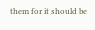them for it should be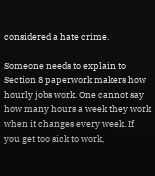considered a hate crime.

Someone needs to explain to Section 8 paperwork makers how hourly jobs work. One cannot say how many hours a week they work when it changes every week. If you get too sick to work,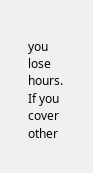you lose hours. If you cover other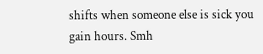shifts when someone else is sick you gain hours. Smh